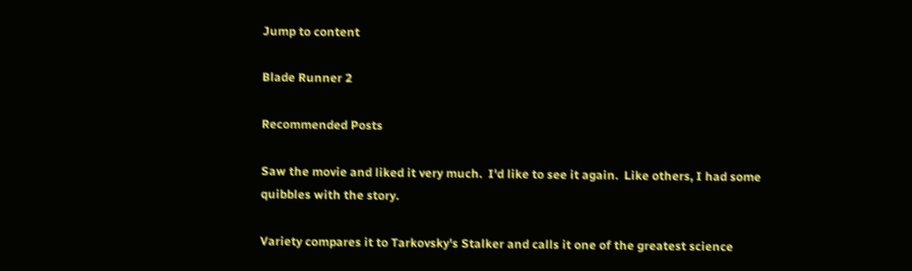Jump to content

Blade Runner 2

Recommended Posts

Saw the movie and liked it very much.  I'd like to see it again.  Like others, I had some quibbles with the story.

Variety compares it to Tarkovsky's Stalker and calls it one of the greatest science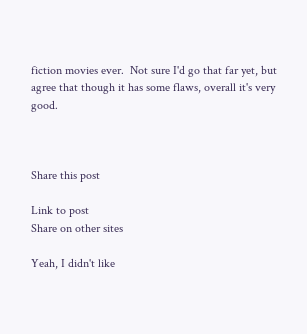fiction movies ever.  Not sure I'd go that far yet, but agree that though it has some flaws, overall it's very good.



Share this post

Link to post
Share on other sites

Yeah, I didn't like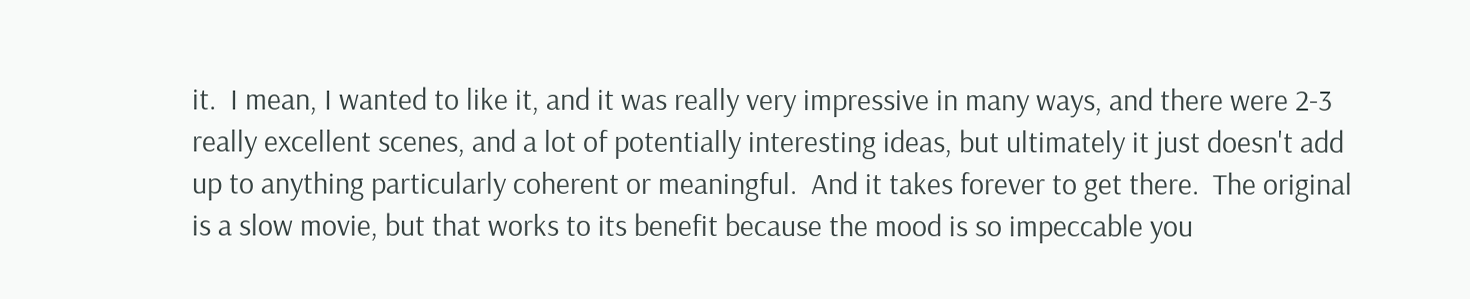it.  I mean, I wanted to like it, and it was really very impressive in many ways, and there were 2-3 really excellent scenes, and a lot of potentially interesting ideas, but ultimately it just doesn't add up to anything particularly coherent or meaningful.  And it takes forever to get there.  The original is a slow movie, but that works to its benefit because the mood is so impeccable you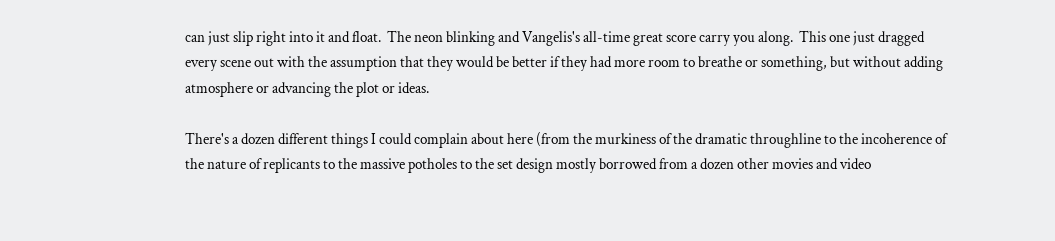can just slip right into it and float.  The neon blinking and Vangelis's all-time great score carry you along.  This one just dragged every scene out with the assumption that they would be better if they had more room to breathe or something, but without adding atmosphere or advancing the plot or ideas.

There's a dozen different things I could complain about here (from the murkiness of the dramatic throughline to the incoherence of the nature of replicants to the massive potholes to the set design mostly borrowed from a dozen other movies and video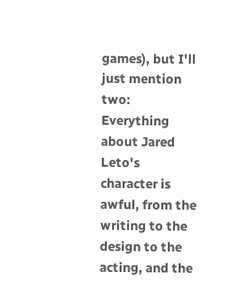games), but I'll just mention two: Everything about Jared Leto's character is awful, from the writing to the design to the acting, and the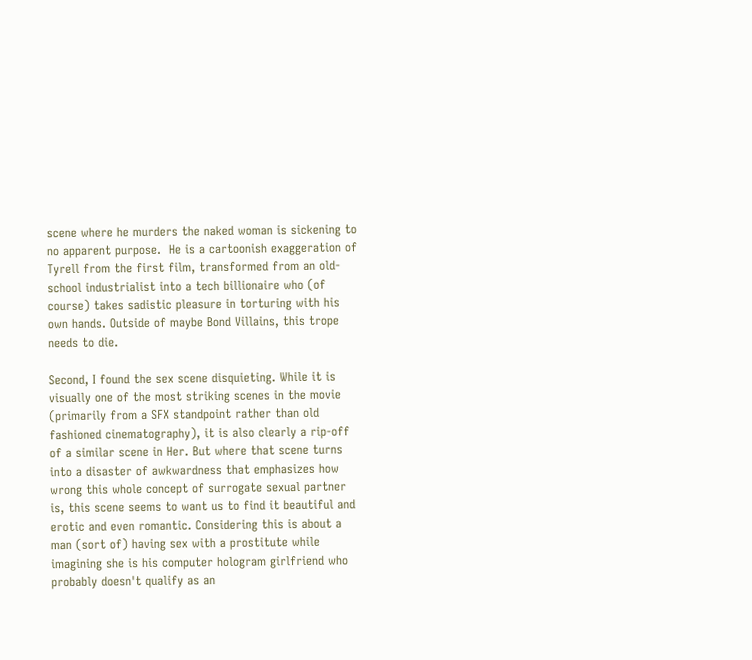scene where he murders the naked woman is sickening to no apparent purpose.  He is a cartoonish exaggeration of Tyrell from the first film, transformed from an old-school industrialist into a tech billionaire who (of course) takes sadistic pleasure in torturing with his own hands. Outside of maybe Bond Villains, this trope needs to die.

Second, I found the sex scene disquieting. While it is visually one of the most striking scenes in the movie (primarily from a SFX standpoint rather than old fashioned cinematography), it is also clearly a rip-off of a similar scene in Her. But where that scene turns into a disaster of awkwardness that emphasizes how wrong this whole concept of surrogate sexual partner is, this scene seems to want us to find it beautiful and erotic and even romantic. Considering this is about a man (sort of) having sex with a prostitute while imagining she is his computer hologram girlfriend who probably doesn't qualify as an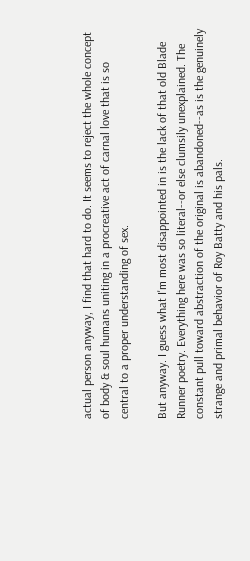actual person anyway, I find that hard to do. It seems to reject the whole concept of body & soul humans uniting in a procreative act of carnal love that is so central to a proper understanding of sex.

But anyway. I guess what I'm most disappointed in is the lack of that old Blade Runner poetry. Everything here was so literal--or else clumsily unexplained. The constant pull toward abstraction of the original is abandoned--as is the genuinely strange and primal behavior of Roy Batty and his pals.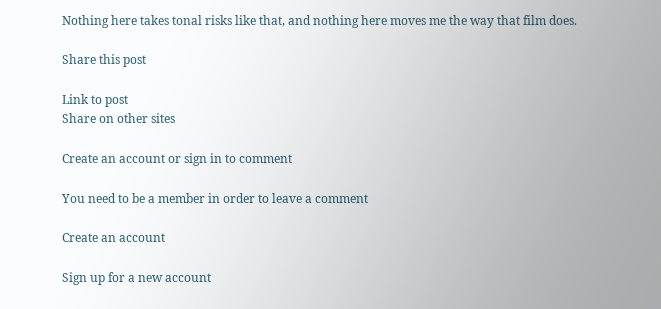Nothing here takes tonal risks like that, and nothing here moves me the way that film does.

Share this post

Link to post
Share on other sites

Create an account or sign in to comment

You need to be a member in order to leave a comment

Create an account

Sign up for a new account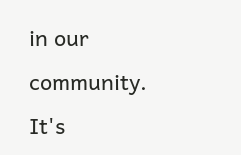in our community. It's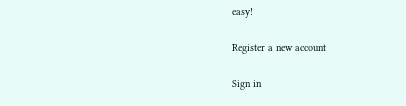easy!

Register a new account

Sign in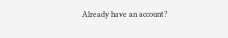Already have an account?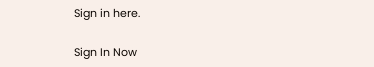Sign in here.

Sign In Now